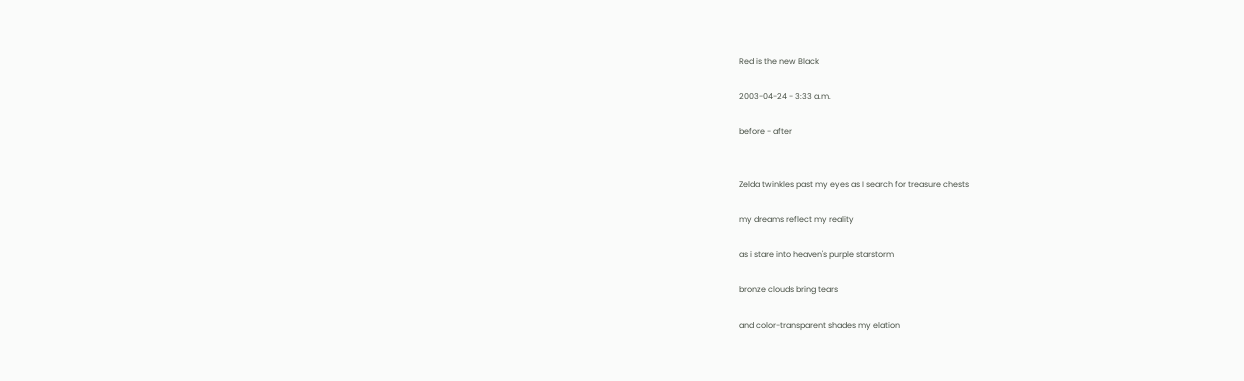Red is the new Black

2003-04-24 - 3:33 a.m.

before - after


Zelda twinkles past my eyes as I search for treasure chests

my dreams reflect my reality

as i stare into heaven's purple starstorm

bronze clouds bring tears

and color-transparent shades my elation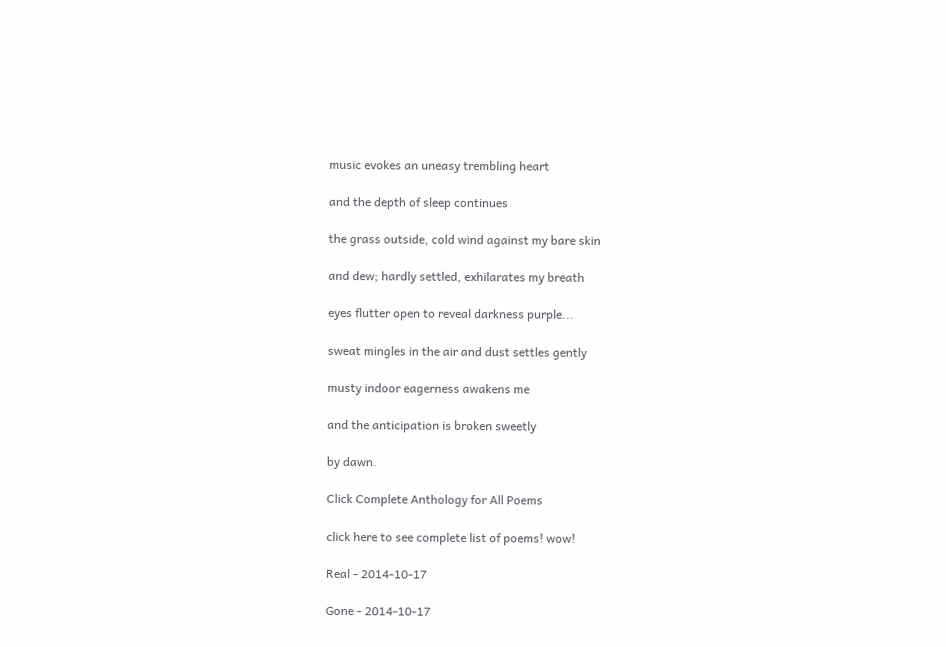music evokes an uneasy trembling heart

and the depth of sleep continues

the grass outside, cold wind against my bare skin

and dew; hardly settled, exhilarates my breath

eyes flutter open to reveal darkness purple...

sweat mingles in the air and dust settles gently

musty indoor eagerness awakens me

and the anticipation is broken sweetly

by dawn.

Click Complete Anthology for All Poems

click here to see complete list of poems! wow!

Real - 2014-10-17

Gone - 2014-10-17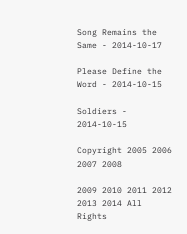Song Remains the Same - 2014-10-17

Please Define the Word - 2014-10-15

Soldiers - 2014-10-15

Copyright 2005 2006 2007 2008

2009 2010 2011 2012 2013 2014 All Rights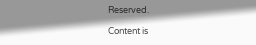Reserved.

Content is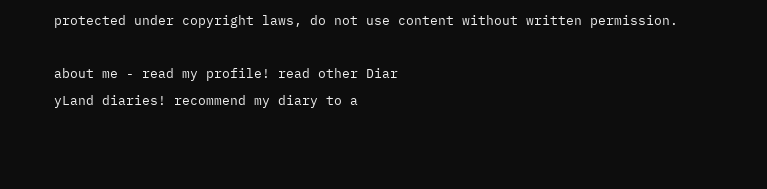protected under copyright laws, do not use content without written permission.

about me - read my profile! read other Diar
yLand diaries! recommend my diary to a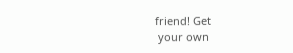friend! Get
 your own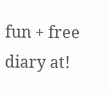fun + free diary at!